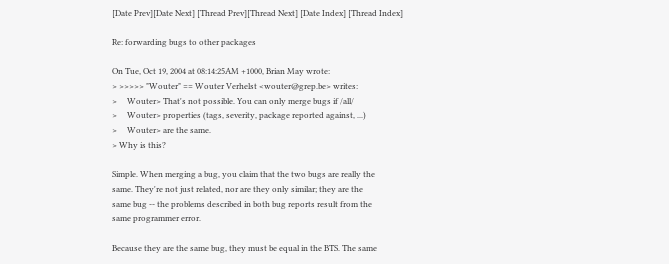[Date Prev][Date Next] [Thread Prev][Thread Next] [Date Index] [Thread Index]

Re: forwarding bugs to other packages

On Tue, Oct 19, 2004 at 08:14:25AM +1000, Brian May wrote:
> >>>>> "Wouter" == Wouter Verhelst <wouter@grep.be> writes:
>     Wouter> That's not possible. You can only merge bugs if /all/
>     Wouter> properties (tags, severity, package reported against, ...)
>     Wouter> are the same.
> Why is this?

Simple. When merging a bug, you claim that the two bugs are really the
same. They're not just related, nor are they only similar; they are the
same bug -- the problems described in both bug reports result from the
same programmer error.

Because they are the same bug, they must be equal in the BTS. The same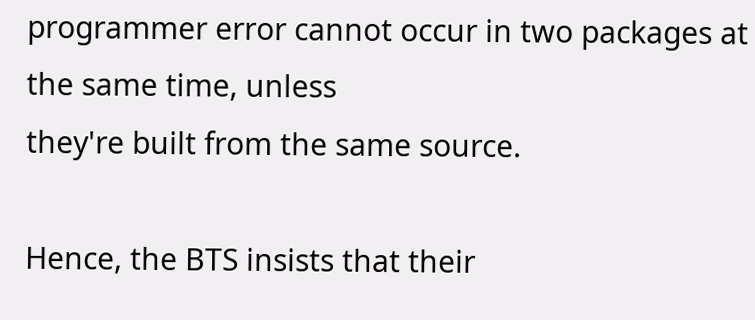programmer error cannot occur in two packages at the same time, unless
they're built from the same source.

Hence, the BTS insists that their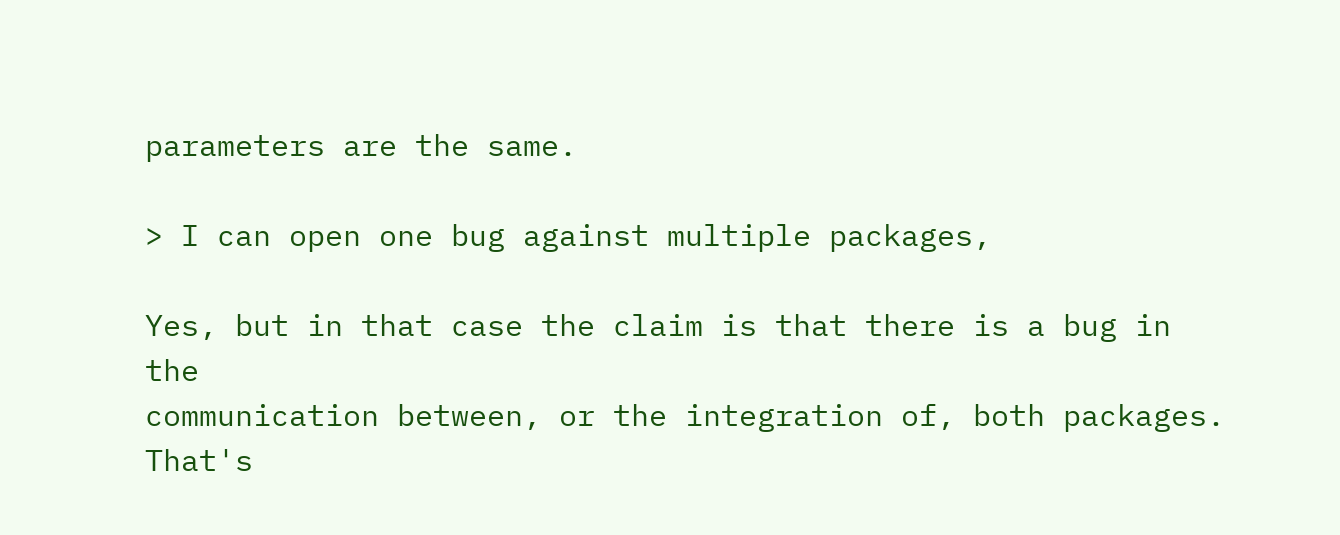parameters are the same.

> I can open one bug against multiple packages,

Yes, but in that case the claim is that there is a bug in the
communication between, or the integration of, both packages. That's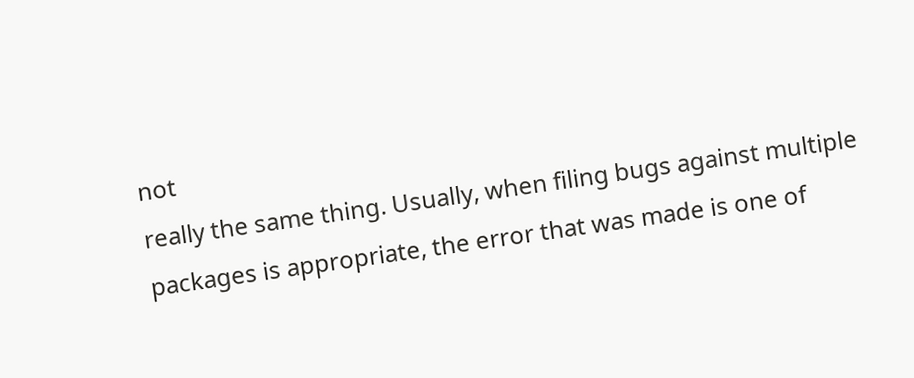not
really the same thing. Usually, when filing bugs against multiple
packages is appropriate, the error that was made is one of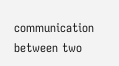communication
between two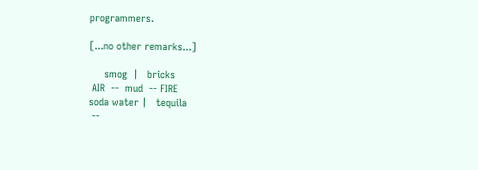programmers.

[...no other remarks...]

     smog  |   bricks
 AIR  --  mud  -- FIRE
soda water |   tequila
 --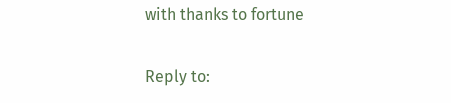with thanks to fortune

Reply to: